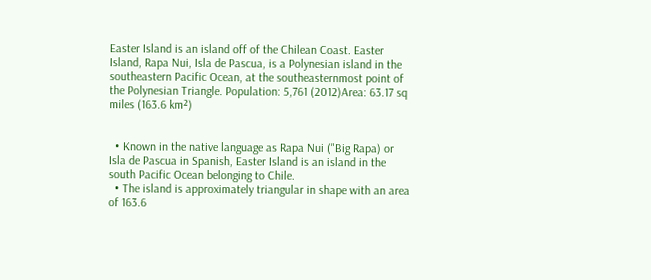Easter Island is an island off of the Chilean Coast. Easter Island, Rapa Nui, Isla de Pascua, is a Polynesian island in the southeastern Pacific Ocean, at the southeasternmost point of the Polynesian Triangle. Population: 5,761 (2012)Area: 63.17 sq miles (163.6 km²)


  • Known in the native language as Rapa Nui ("Big Rapa) or Isla de Pascua in Spanish, Easter Island is an island in the south Pacific Ocean belonging to Chile.
  • The island is approximately triangular in shape with an area of 163.6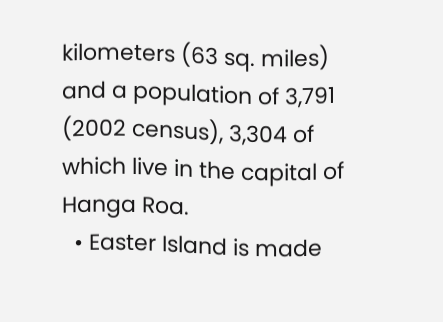kilometers (63 sq. miles) and a population of 3,791 (2002 census), 3,304 of which live in the capital of Hanga Roa.
  • Easter Island is made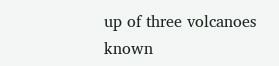up of three volcanoes known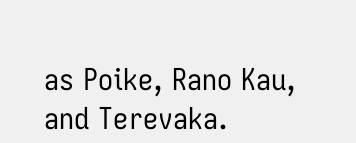as Poike, Rano Kau, and Terevaka.